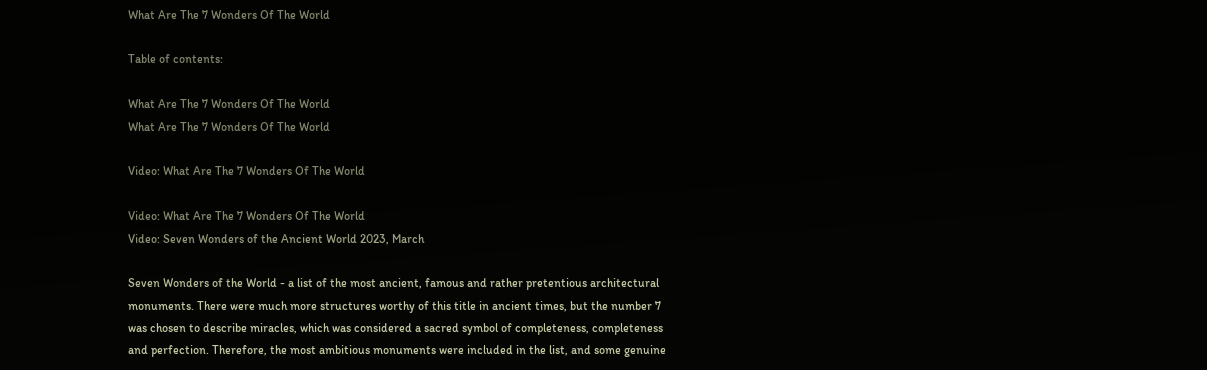What Are The 7 Wonders Of The World

Table of contents:

What Are The 7 Wonders Of The World
What Are The 7 Wonders Of The World

Video: What Are The 7 Wonders Of The World

Video: What Are The 7 Wonders Of The World
Video: Seven Wonders of the Ancient World 2023, March

Seven Wonders of the World - a list of the most ancient, famous and rather pretentious architectural monuments. There were much more structures worthy of this title in ancient times, but the number 7 was chosen to describe miracles, which was considered a sacred symbol of completeness, completeness and perfection. Therefore, the most ambitious monuments were included in the list, and some genuine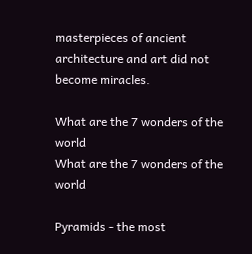masterpieces of ancient architecture and art did not become miracles.

What are the 7 wonders of the world
What are the 7 wonders of the world

Pyramids - the most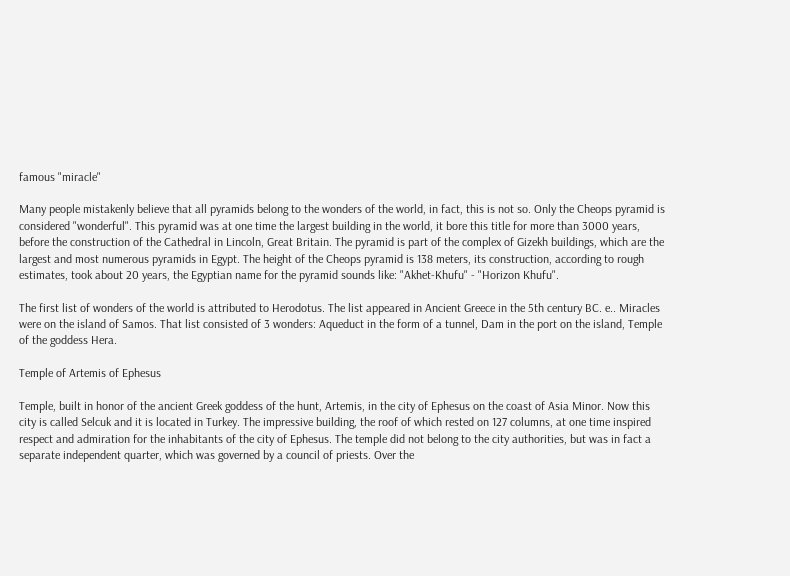famous "miracle"

Many people mistakenly believe that all pyramids belong to the wonders of the world, in fact, this is not so. Only the Cheops pyramid is considered "wonderful". This pyramid was at one time the largest building in the world, it bore this title for more than 3000 years, before the construction of the Cathedral in Lincoln, Great Britain. The pyramid is part of the complex of Gizekh buildings, which are the largest and most numerous pyramids in Egypt. The height of the Cheops pyramid is 138 meters, its construction, according to rough estimates, took about 20 years, the Egyptian name for the pyramid sounds like: "Akhet-Khufu" - "Horizon Khufu".

The first list of wonders of the world is attributed to Herodotus. The list appeared in Ancient Greece in the 5th century BC. e.. Miracles were on the island of Samos. That list consisted of 3 wonders: Aqueduct in the form of a tunnel, Dam in the port on the island, Temple of the goddess Hera.

Temple of Artemis of Ephesus

Temple, built in honor of the ancient Greek goddess of the hunt, Artemis, in the city of Ephesus on the coast of Asia Minor. Now this city is called Selcuk and it is located in Turkey. The impressive building, the roof of which rested on 127 columns, at one time inspired respect and admiration for the inhabitants of the city of Ephesus. The temple did not belong to the city authorities, but was in fact a separate independent quarter, which was governed by a council of priests. Over the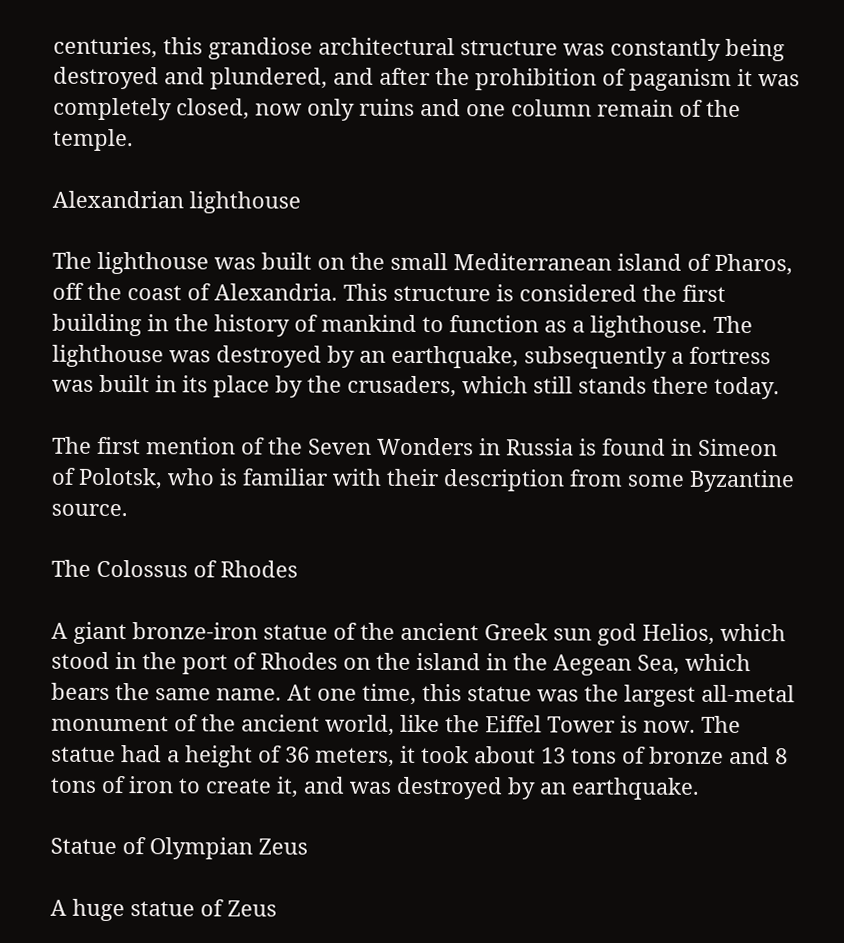centuries, this grandiose architectural structure was constantly being destroyed and plundered, and after the prohibition of paganism it was completely closed, now only ruins and one column remain of the temple.

Alexandrian lighthouse

The lighthouse was built on the small Mediterranean island of Pharos, off the coast of Alexandria. This structure is considered the first building in the history of mankind to function as a lighthouse. The lighthouse was destroyed by an earthquake, subsequently a fortress was built in its place by the crusaders, which still stands there today.

The first mention of the Seven Wonders in Russia is found in Simeon of Polotsk, who is familiar with their description from some Byzantine source.

The Colossus of Rhodes

A giant bronze-iron statue of the ancient Greek sun god Helios, which stood in the port of Rhodes on the island in the Aegean Sea, which bears the same name. At one time, this statue was the largest all-metal monument of the ancient world, like the Eiffel Tower is now. The statue had a height of 36 meters, it took about 13 tons of bronze and 8 tons of iron to create it, and was destroyed by an earthquake.

Statue of Olympian Zeus

A huge statue of Zeus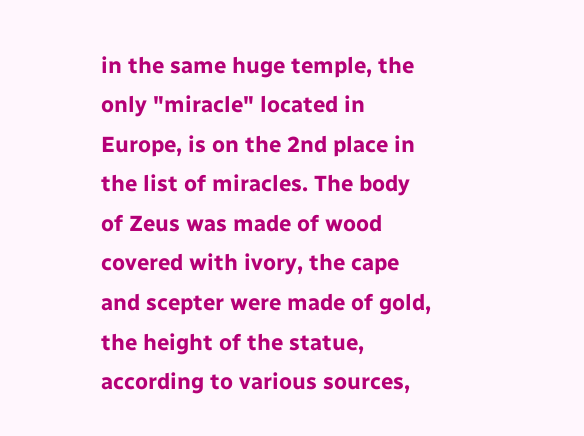in the same huge temple, the only "miracle" located in Europe, is on the 2nd place in the list of miracles. The body of Zeus was made of wood covered with ivory, the cape and scepter were made of gold, the height of the statue, according to various sources,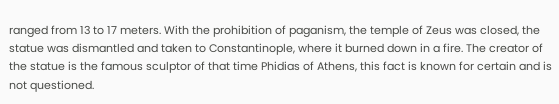ranged from 13 to 17 meters. With the prohibition of paganism, the temple of Zeus was closed, the statue was dismantled and taken to Constantinople, where it burned down in a fire. The creator of the statue is the famous sculptor of that time Phidias of Athens, this fact is known for certain and is not questioned.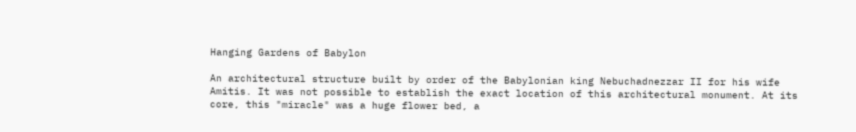Hanging Gardens of Babylon

An architectural structure built by order of the Babylonian king Nebuchadnezzar II for his wife Amitis. It was not possible to establish the exact location of this architectural monument. At its core, this "miracle" was a huge flower bed, a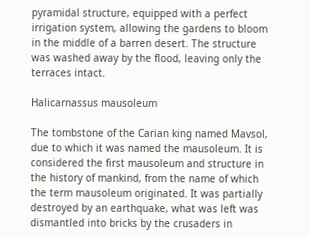pyramidal structure, equipped with a perfect irrigation system, allowing the gardens to bloom in the middle of a barren desert. The structure was washed away by the flood, leaving only the terraces intact.

Halicarnassus mausoleum

The tombstone of the Carian king named Mavsol, due to which it was named the mausoleum. It is considered the first mausoleum and structure in the history of mankind, from the name of which the term mausoleum originated. It was partially destroyed by an earthquake, what was left was dismantled into bricks by the crusaders in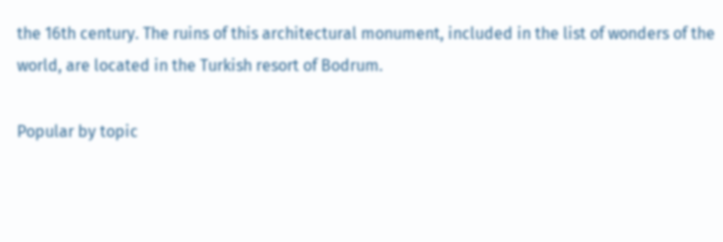the 16th century. The ruins of this architectural monument, included in the list of wonders of the world, are located in the Turkish resort of Bodrum.

Popular by topic